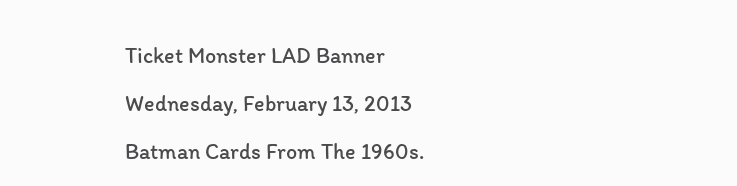Ticket Monster LAD Banner

Wednesday, February 13, 2013

Batman Cards From The 1960s.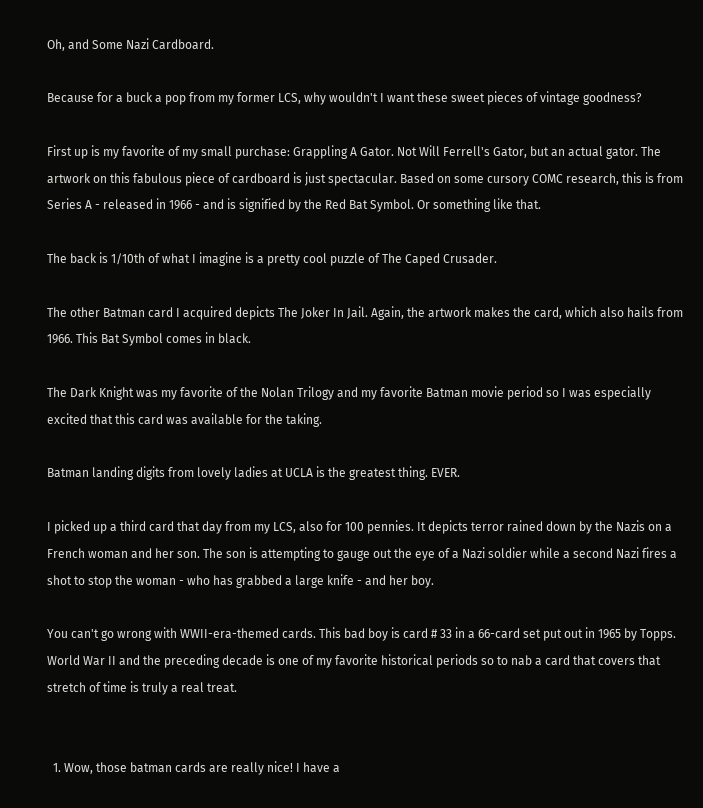Oh, and Some Nazi Cardboard.

Because for a buck a pop from my former LCS, why wouldn't I want these sweet pieces of vintage goodness?

First up is my favorite of my small purchase: Grappling A Gator. Not Will Ferrell's Gator, but an actual gator. The artwork on this fabulous piece of cardboard is just spectacular. Based on some cursory COMC research, this is from Series A - released in 1966 - and is signified by the Red Bat Symbol. Or something like that.

The back is 1/10th of what I imagine is a pretty cool puzzle of The Caped Crusader.

The other Batman card I acquired depicts The Joker In Jail. Again, the artwork makes the card, which also hails from 1966. This Bat Symbol comes in black.

The Dark Knight was my favorite of the Nolan Trilogy and my favorite Batman movie period so I was especially excited that this card was available for the taking.

Batman landing digits from lovely ladies at UCLA is the greatest thing. EVER.

I picked up a third card that day from my LCS, also for 100 pennies. It depicts terror rained down by the Nazis on a French woman and her son. The son is attempting to gauge out the eye of a Nazi soldier while a second Nazi fires a shot to stop the woman - who has grabbed a large knife - and her boy.

You can't go wrong with WWII-era-themed cards. This bad boy is card # 33 in a 66-card set put out in 1965 by Topps. World War II and the preceding decade is one of my favorite historical periods so to nab a card that covers that stretch of time is truly a real treat.


  1. Wow, those batman cards are really nice! I have a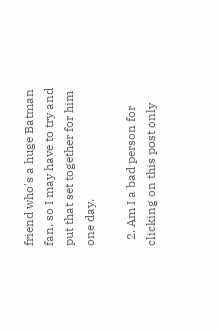friend who's a huge Batman fan, so I may have to try and put that set together for him one day.

  2. Am I a bad person for clicking on this post only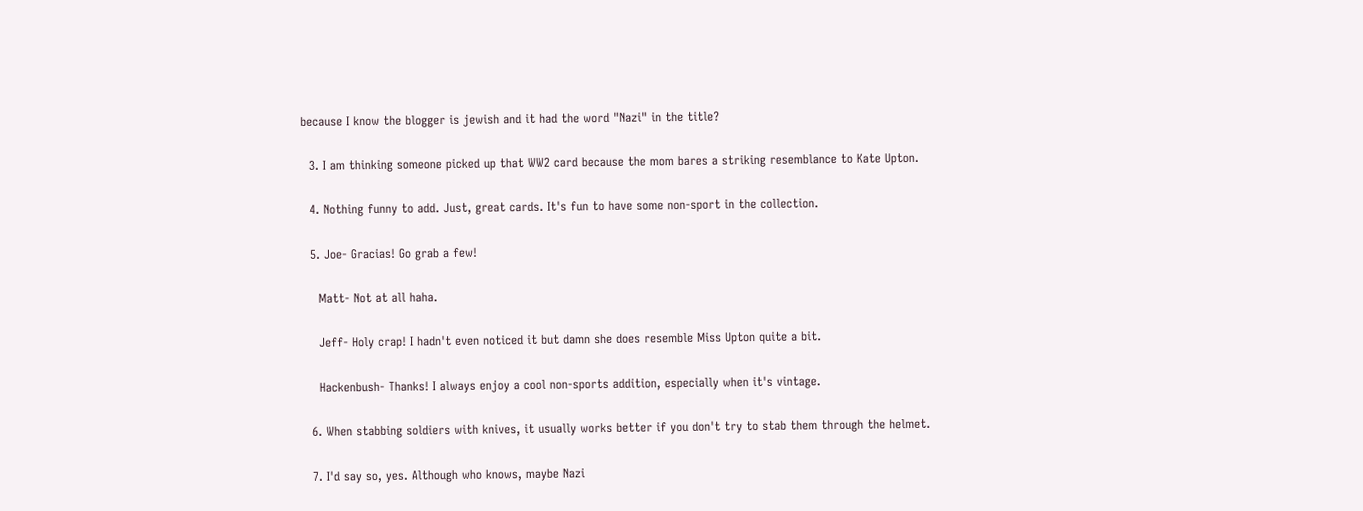because I know the blogger is jewish and it had the word "Nazi" in the title?

  3. I am thinking someone picked up that WW2 card because the mom bares a striking resemblance to Kate Upton.

  4. Nothing funny to add. Just, great cards. It's fun to have some non-sport in the collection.

  5. Joe- Gracias! Go grab a few!

    Matt- Not at all haha.

    Jeff- Holy crap! I hadn't even noticed it but damn she does resemble Miss Upton quite a bit.

    Hackenbush- Thanks! I always enjoy a cool non-sports addition, especially when it's vintage.

  6. When stabbing soldiers with knives, it usually works better if you don't try to stab them through the helmet.

  7. I'd say so, yes. Although who knows, maybe Nazi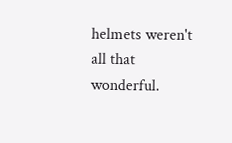helmets weren't all that wonderful.